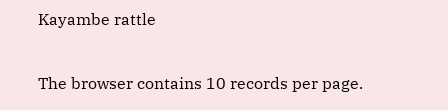Kayambe rattle

The browser contains 10 records per page.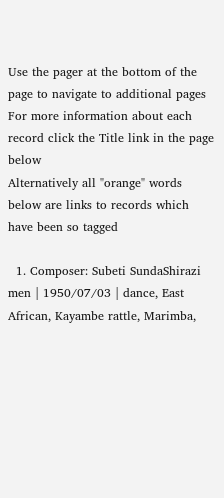Use the pager at the bottom of the page to navigate to additional pages
For more information about each record click the Title link in the page below
Alternatively all "orange" words below are links to records which have been so tagged

  1. Composer: Subeti SundaShirazi men | 1950/07/03 | dance, East African, Kayambe rattle, Marimba,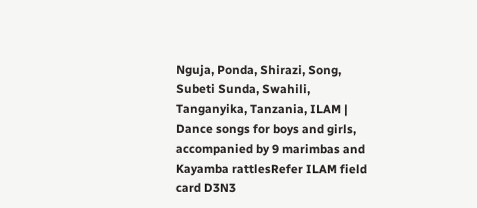Nguja, Ponda, Shirazi, Song, Subeti Sunda, Swahili, Tanganyika, Tanzania, ILAM | Dance songs for boys and girls, accompanied by 9 marimbas and Kayamba rattlesRefer ILAM field card D3N3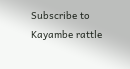Subscribe to Kayambe rattle